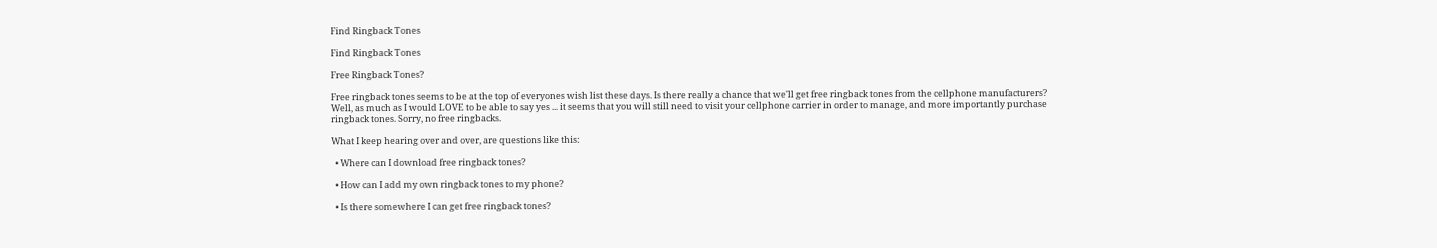Find Ringback Tones

Find Ringback Tones

Free Ringback Tones?

Free ringback tones seems to be at the top of everyones wish list these days. Is there really a chance that we'll get free ringback tones from the cellphone manufacturers? Well, as much as I would LOVE to be able to say yes ... it seems that you will still need to visit your cellphone carrier in order to manage, and more importantly purchase ringback tones. Sorry, no free ringbacks.

What I keep hearing over and over, are questions like this:

  • Where can I download free ringback tones?

  • How can I add my own ringback tones to my phone?

  • Is there somewhere I can get free ringback tones?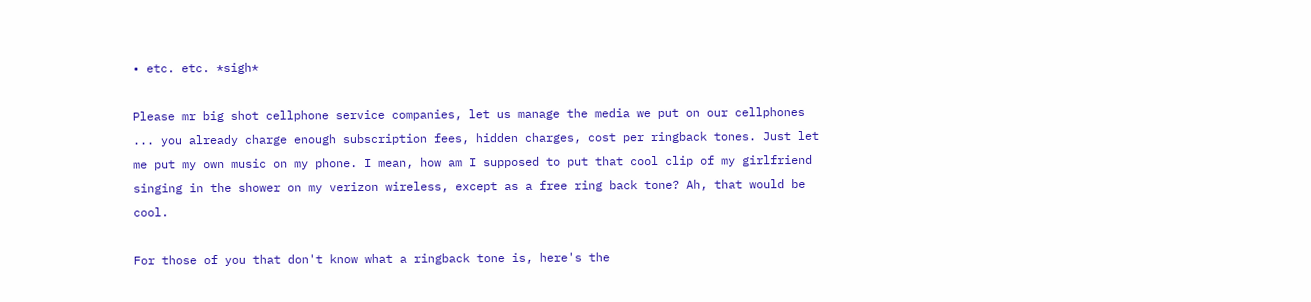• etc. etc. *sigh*

Please mr big shot cellphone service companies, let us manage the media we put on our cellphones ... you already charge enough subscription fees, hidden charges, cost per ringback tones. Just let me put my own music on my phone. I mean, how am I supposed to put that cool clip of my girlfriend singing in the shower on my verizon wireless, except as a free ring back tone? Ah, that would be cool.

For those of you that don't know what a ringback tone is, here's the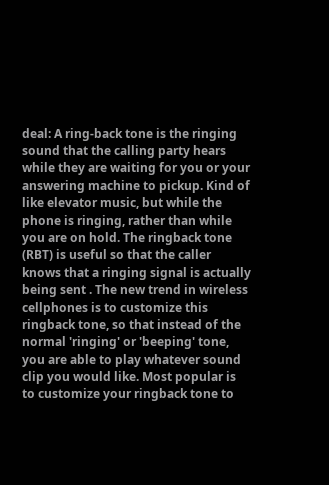deal: A ring-back tone is the ringing sound that the calling party hears while they are waiting for you or your answering machine to pickup. Kind of like elevator music, but while the phone is ringing, rather than while you are on hold. The ringback tone (RBT) is useful so that the caller knows that a ringing signal is actually being sent . The new trend in wireless cellphones is to customize this ringback tone, so that instead of the normal 'ringing' or 'beeping' tone, you are able to play whatever sound clip you would like. Most popular is to customize your ringback tone to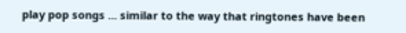play pop songs ... similar to the way that ringtones have been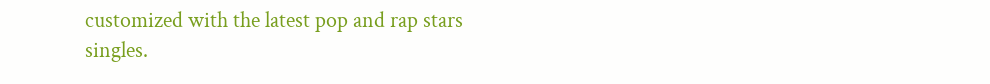customized with the latest pop and rap stars singles.